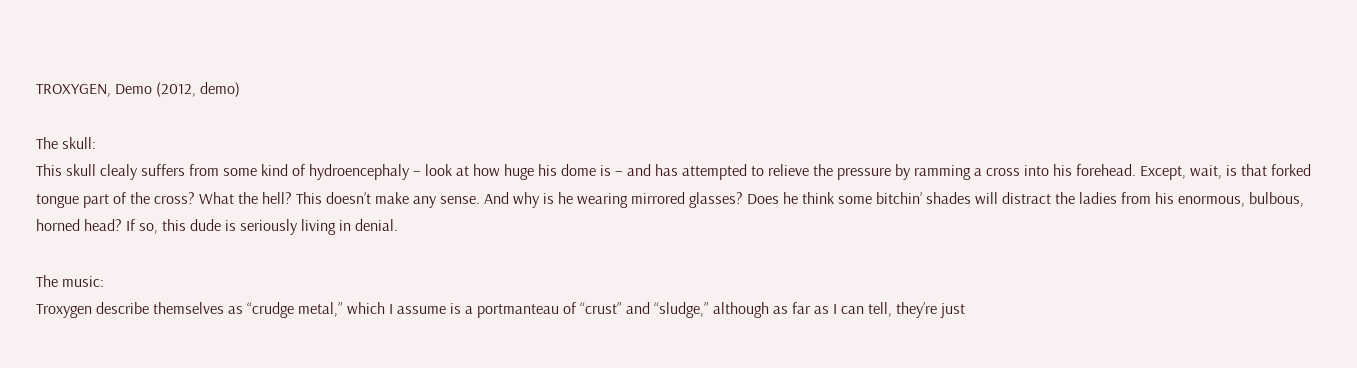TROXYGEN, Demo (2012, demo)

The skull:
This skull clealy suffers from some kind of hydroencephaly – look at how huge his dome is – and has attempted to relieve the pressure by ramming a cross into his forehead. Except, wait, is that forked tongue part of the cross? What the hell? This doesn’t make any sense. And why is he wearing mirrored glasses? Does he think some bitchin’ shades will distract the ladies from his enormous, bulbous, horned head? If so, this dude is seriously living in denial.

The music:
Troxygen describe themselves as “crudge metal,” which I assume is a portmanteau of “crust” and “sludge,” although as far as I can tell, they’re just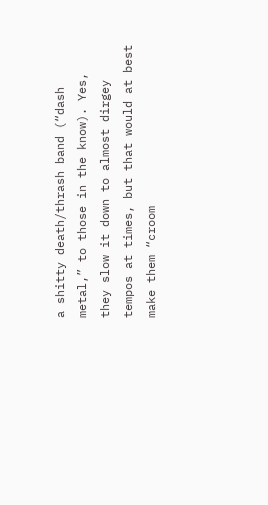a shitty death/thrash band (“dash metal,” to those in the know). Yes, they slow it down to almost dirgey tempos at times, but that would at best make them “croom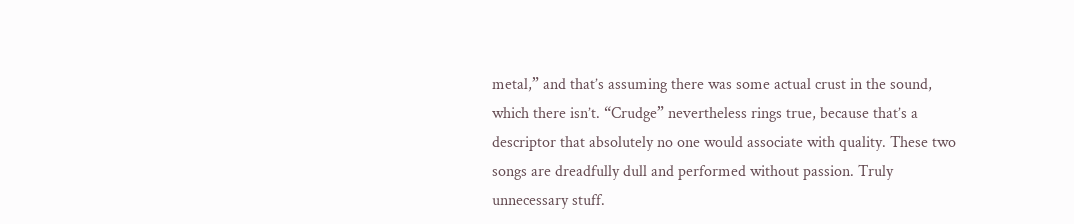metal,” and that’s assuming there was some actual crust in the sound, which there isn’t. “Crudge” nevertheless rings true, because that’s a descriptor that absolutely no one would associate with quality. These two songs are dreadfully dull and performed without passion. Truly unnecessary stuff.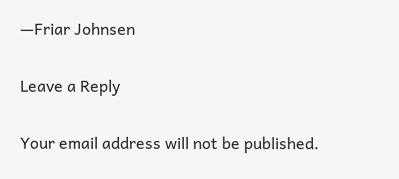—Friar Johnsen

Leave a Reply

Your email address will not be published.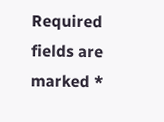Required fields are marked *